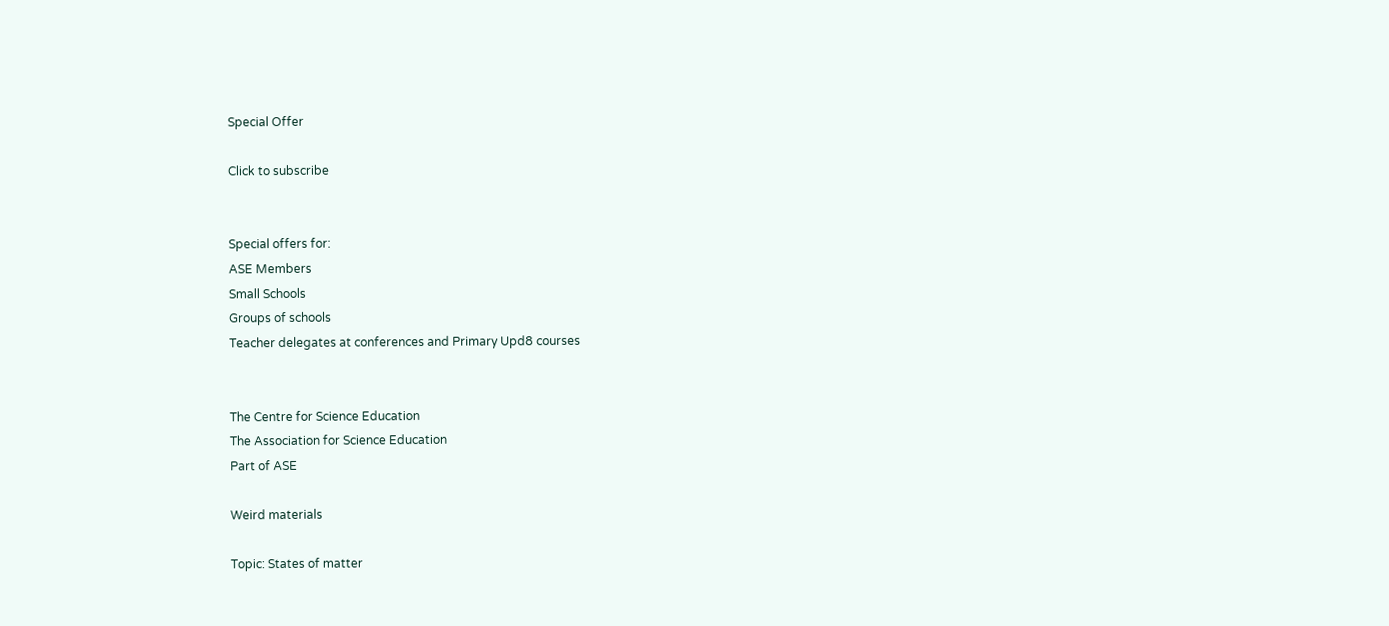Special Offer

Click to subscribe


Special offers for:
ASE Members
Small Schools
Groups of schools
Teacher delegates at conferences and Primary Upd8 courses


The Centre for Science Education
The Association for Science Education
Part of ASE

Weird materials

Topic: States of matter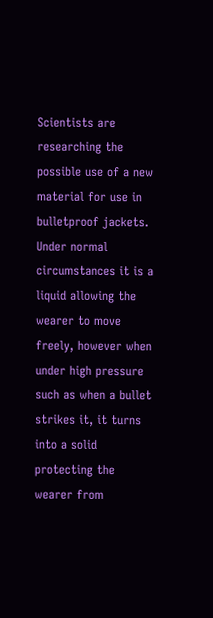Scientists are researching the possible use of a new material for use in bulletproof jackets. Under normal circumstances it is a liquid allowing the wearer to move freely, however when under high pressure such as when a bullet strikes it, it turns into a solid protecting the wearer from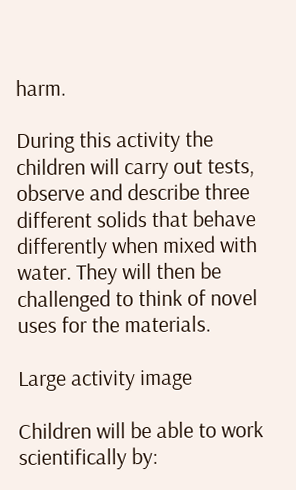harm.

During this activity the children will carry out tests, observe and describe three different solids that behave differently when mixed with water. They will then be challenged to think of novel uses for the materials.

Large activity image

Children will be able to work scientifically by: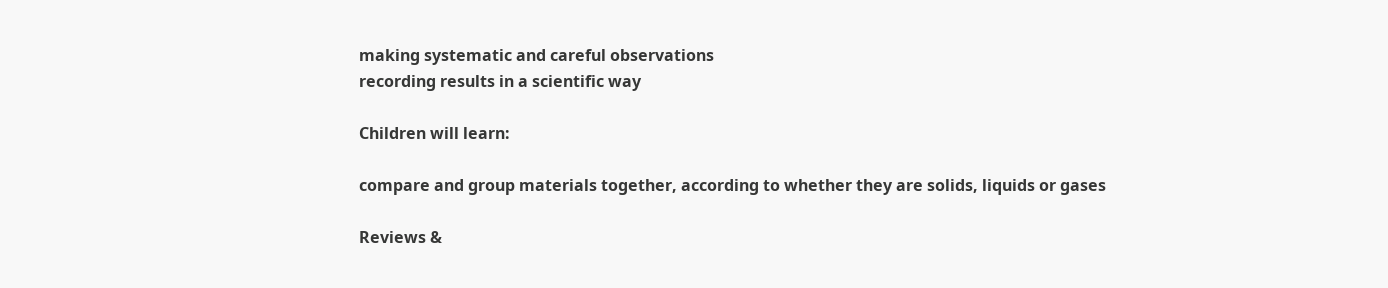making systematic and careful observations
recording results in a scientific way

Children will learn:

compare and group materials together, according to whether they are solids, liquids or gases

Reviews &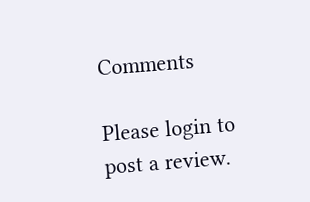Comments

Please login to post a review.